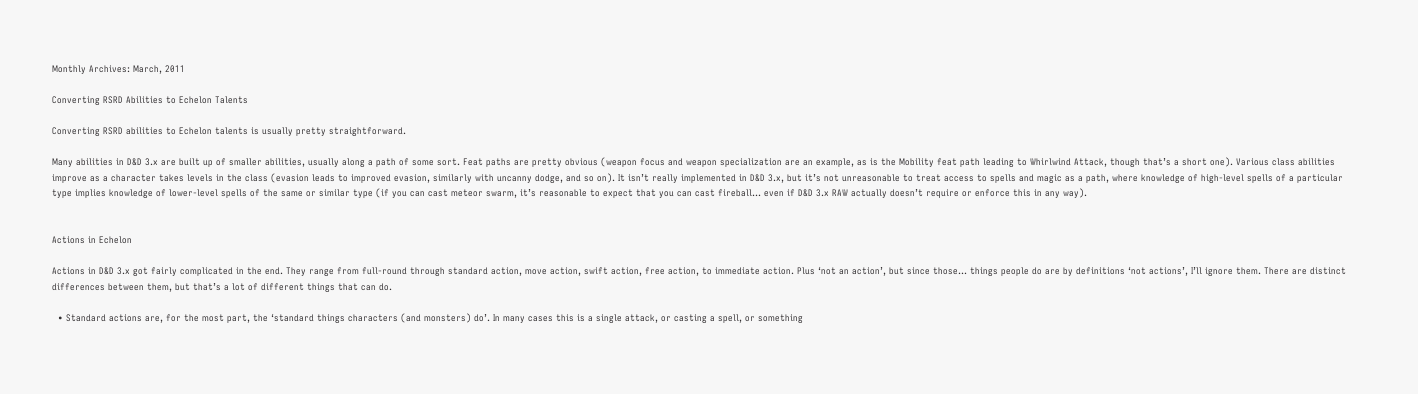Monthly Archives: March, 2011

Converting RSRD Abilities to Echelon Talents

Converting RSRD abilities to Echelon talents is usually pretty straightforward.

Many abilities in D&D 3.x are built up of smaller abilities, usually along a path of some sort. Feat paths are pretty obvious (weapon focus and weapon specialization are an example, as is the Mobility feat path leading to Whirlwind Attack, though that’s a short one). Various class abilities improve as a character takes levels in the class (evasion leads to improved evasion, similarly with uncanny dodge, and so on). It isn’t really implemented in D&D 3.x, but it’s not unreasonable to treat access to spells and magic as a path, where knowledge of high-level spells of a particular type implies knowledge of lower-level spells of the same or similar type (if you can cast meteor swarm, it’s reasonable to expect that you can cast fireball… even if D&D 3.x RAW actually doesn’t require or enforce this in any way).


Actions in Echelon

Actions in D&D 3.x got fairly complicated in the end. They range from full-round through standard action, move action, swift action, free action, to immediate action. Plus ‘not an action’, but since those… things people do are by definitions ‘not actions’, I’ll ignore them. There are distinct differences between them, but that’s a lot of different things that can do.

  • Standard actions are, for the most part, the ‘standard things characters (and monsters) do’. In many cases this is a single attack, or casting a spell, or something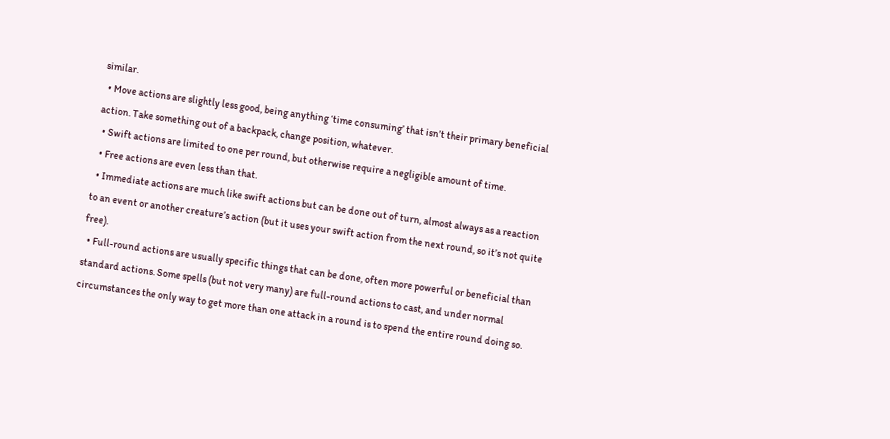similar.
  • Move actions are slightly less good, being anything ‘time consuming’ that isn’t their primary beneficial action. Take something out of a backpack, change position, whatever.
  • Swift actions are limited to one per round, but otherwise require a negligible amount of time.
  • Free actions are even less than that.
  • Immediate actions are much like swift actions but can be done out of turn, almost always as a reaction to an event or another creature’s action (but it uses your swift action from the next round, so it’s not quite free).
  • Full-round actions are usually specific things that can be done, often more powerful or beneficial than standard actions. Some spells (but not very many) are full-round actions to cast, and under normal circumstances the only way to get more than one attack in a round is to spend the entire round doing so.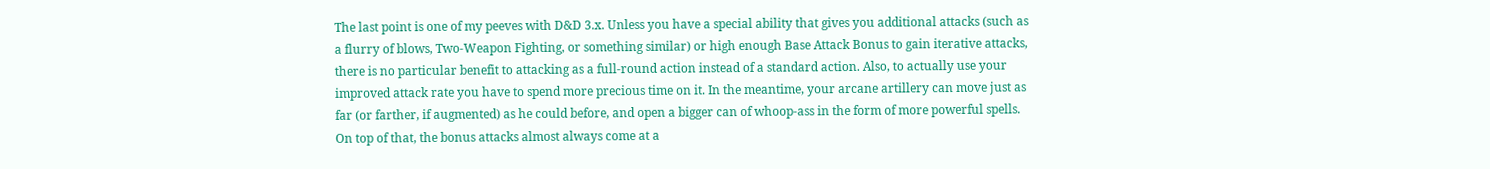The last point is one of my peeves with D&D 3.x. Unless you have a special ability that gives you additional attacks (such as a flurry of blows, Two-Weapon Fighting, or something similar) or high enough Base Attack Bonus to gain iterative attacks, there is no particular benefit to attacking as a full-round action instead of a standard action. Also, to actually use your improved attack rate you have to spend more precious time on it. In the meantime, your arcane artillery can move just as far (or farther, if augmented) as he could before, and open a bigger can of whoop-ass in the form of more powerful spells. On top of that, the bonus attacks almost always come at a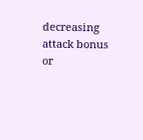decreasing attack bonus or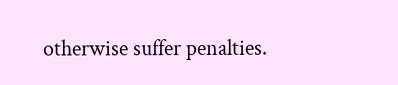otherwise suffer penalties.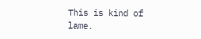This is kind of lame.